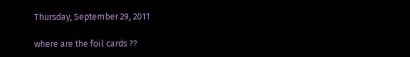Thursday, September 29, 2011

where are the foil cards ??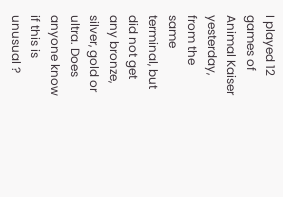I played 12 games of Animal Kaiser yesterday, from the same terminal, but did not get any bronze, silver, gold or ultra. Does anyone know if this is unusual ?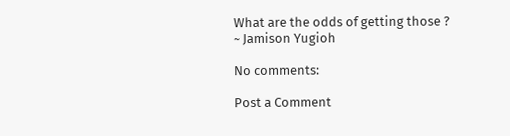What are the odds of getting those ?
~ Jamison Yugioh

No comments:

Post a Comment